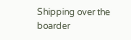Shipping over the boarder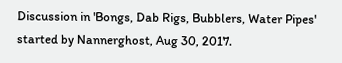Discussion in 'Bongs, Dab Rigs, Bubblers, Water Pipes' started by Nannerghost, Aug 30, 2017.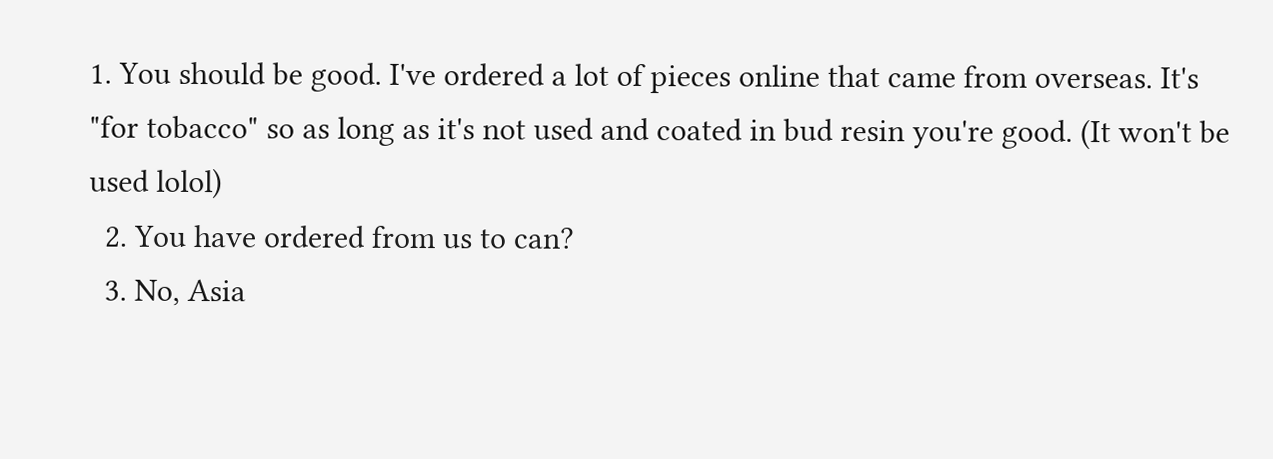1. You should be good. I've ordered a lot of pieces online that came from overseas. It's "for tobacco" so as long as it's not used and coated in bud resin you're good. (It won't be used lolol)
  2. You have ordered from us to can?
  3. No, Asia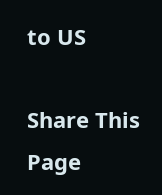to US

Share This Page